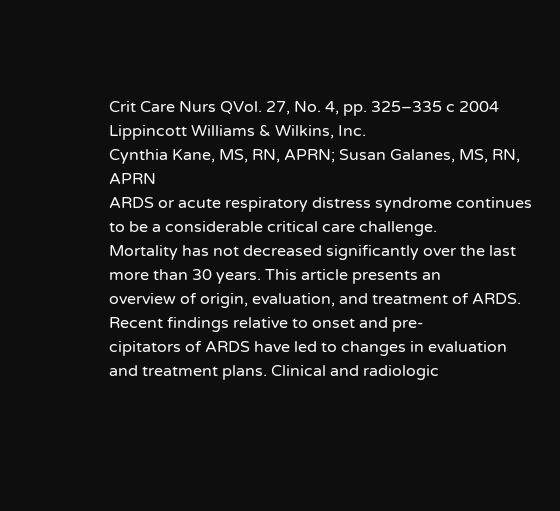Crit Care Nurs QVol. 27, No. 4, pp. 325–335 c 2004 Lippincott Williams & Wilkins, Inc.
Cynthia Kane, MS, RN, APRN; Susan Galanes, MS, RN, APRN
ARDS or acute respiratory distress syndrome continues to be a considerable critical care challenge.
Mortality has not decreased significantly over the last more than 30 years. This article presents an
overview of origin, evaluation, and treatment of ARDS. Recent findings relative to onset and pre-
cipitators of ARDS have led to changes in evaluation and treatment plans. Clinical and radiologic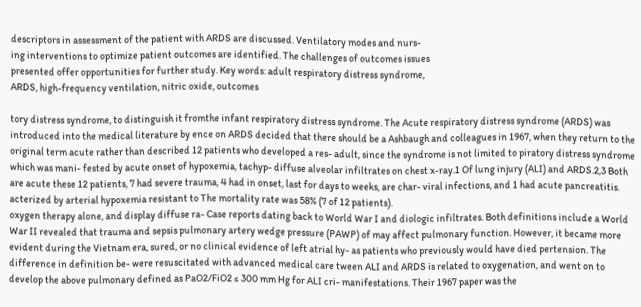descriptors in assessment of the patient with ARDS are discussed. Ventilatory modes and nurs-
ing interventions to optimize patient outcomes are identified. The challenges of outcomes issues
presented offer opportunities for further study. Key words: adult respiratory distress syndrome,
ARDS, high-frequency ventilation, nitric oxide, outcomes

tory distress syndrome, to distinguish it fromthe infant respiratory distress syndrome. The Acute respiratory distress syndrome (ARDS) was introduced into the medical literature by ence on ARDS decided that there should be a Ashbaugh and colleagues in 1967, when they return to the original term acute rather than described 12 patients who developed a res- adult, since the syndrome is not limited to piratory distress syndrome which was mani- fested by acute onset of hypoxemia, tachyp- diffuse alveolar infiltrates on chest x-ray.1 Of lung injury (ALI) and ARDS.2,3 Both are acute these 12 patients, 7 had severe trauma, 4 had in onset, last for days to weeks, are char- viral infections, and 1 had acute pancreatitis.
acterized by arterial hypoxemia resistant to The mortality rate was 58% (7 of 12 patients).
oxygen therapy alone, and display diffuse ra- Case reports dating back to World War I and diologic infiltrates. Both definitions include a World War II revealed that trauma and sepsis pulmonary artery wedge pressure (PAWP) of may affect pulmonary function. However, it became more evident during the Vietnam era, sured, or no clinical evidence of left atrial hy- as patients who previously would have died pertension. The difference in definition be- were resuscitated with advanced medical care tween ALI and ARDS is related to oxygenation, and went on to develop the above pulmonary defined as PaO2/FiO2 ≤ 300 mm Hg for ALI cri- manifestations. Their 1967 paper was the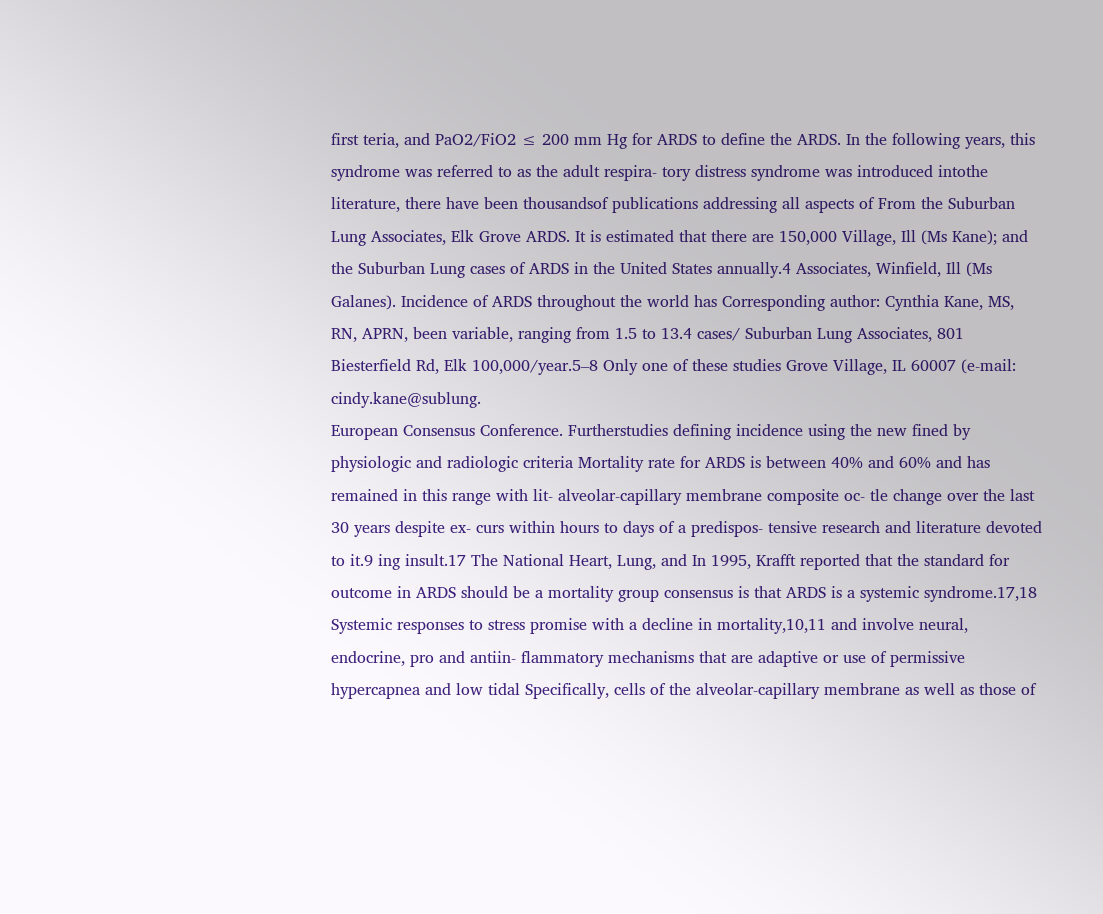first teria, and PaO2/FiO2 ≤ 200 mm Hg for ARDS to define the ARDS. In the following years, this syndrome was referred to as the adult respira- tory distress syndrome was introduced intothe literature, there have been thousandsof publications addressing all aspects of From the Suburban Lung Associates, Elk Grove ARDS. It is estimated that there are 150,000 Village, Ill (Ms Kane); and the Suburban Lung cases of ARDS in the United States annually.4 Associates, Winfield, Ill (Ms Galanes). Incidence of ARDS throughout the world has Corresponding author: Cynthia Kane, MS, RN, APRN, been variable, ranging from 1.5 to 13.4 cases/ Suburban Lung Associates, 801 Biesterfield Rd, Elk 100,000/year.5–8 Only one of these studies Grove Village, IL 60007 (e-mail: cindy.kane@sublung.
European Consensus Conference. Furtherstudies defining incidence using the new fined by physiologic and radiologic criteria Mortality rate for ARDS is between 40% and 60% and has remained in this range with lit- alveolar-capillary membrane composite oc- tle change over the last 30 years despite ex- curs within hours to days of a predispos- tensive research and literature devoted to it.9 ing insult.17 The National Heart, Lung, and In 1995, Krafft reported that the standard for outcome in ARDS should be a mortality group consensus is that ARDS is a systemic syndrome.17,18 Systemic responses to stress promise with a decline in mortality,10,11 and involve neural, endocrine, pro and antiin- flammatory mechanisms that are adaptive or use of permissive hypercapnea and low tidal Specifically, cells of the alveolar-capillary membrane as well as those of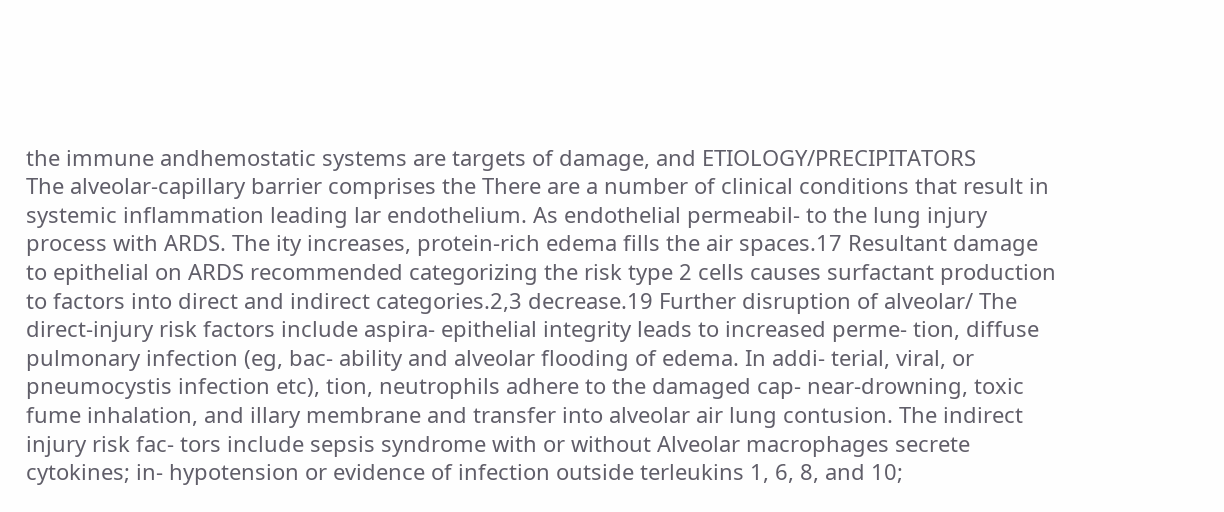the immune andhemostatic systems are targets of damage, and ETIOLOGY/PRECIPITATORS
The alveolar-capillary barrier comprises the There are a number of clinical conditions that result in systemic inflammation leading lar endothelium. As endothelial permeabil- to the lung injury process with ARDS. The ity increases, protein-rich edema fills the air spaces.17 Resultant damage to epithelial on ARDS recommended categorizing the risk type 2 cells causes surfactant production to factors into direct and indirect categories.2,3 decrease.19 Further disruption of alveolar/ The direct-injury risk factors include aspira- epithelial integrity leads to increased perme- tion, diffuse pulmonary infection (eg, bac- ability and alveolar flooding of edema. In addi- terial, viral, or pneumocystis infection etc), tion, neutrophils adhere to the damaged cap- near-drowning, toxic fume inhalation, and illary membrane and transfer into alveolar air lung contusion. The indirect injury risk fac- tors include sepsis syndrome with or without Alveolar macrophages secrete cytokines; in- hypotension or evidence of infection outside terleukins 1, 6, 8, and 10;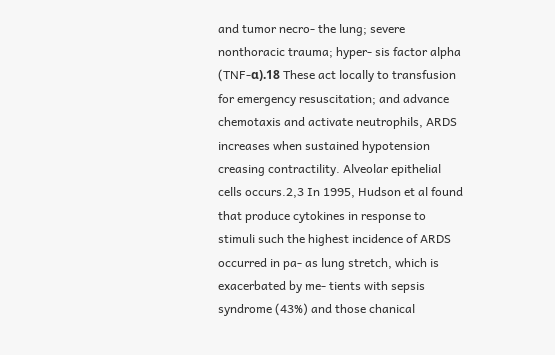and tumor necro- the lung; severe nonthoracic trauma; hyper- sis factor alpha (TNF-α).18 These act locally to transfusion for emergency resuscitation; and advance chemotaxis and activate neutrophils, ARDS increases when sustained hypotension creasing contractility. Alveolar epithelial cells occurs.2,3 In 1995, Hudson et al found that produce cytokines in response to stimuli such the highest incidence of ARDS occurred in pa- as lung stretch, which is exacerbated by me- tients with sepsis syndrome (43%) and those chanical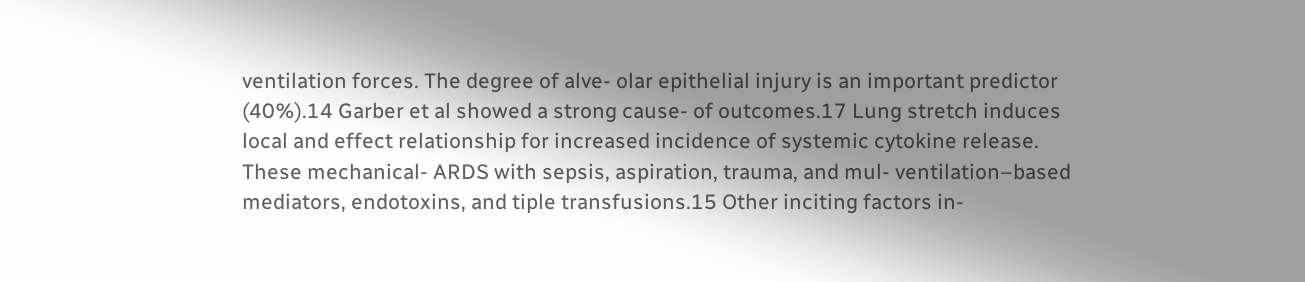ventilation forces. The degree of alve- olar epithelial injury is an important predictor (40%).14 Garber et al showed a strong cause- of outcomes.17 Lung stretch induces local and effect relationship for increased incidence of systemic cytokine release. These mechanical- ARDS with sepsis, aspiration, trauma, and mul- ventilation–based mediators, endotoxins, and tiple transfusions.15 Other inciting factors in-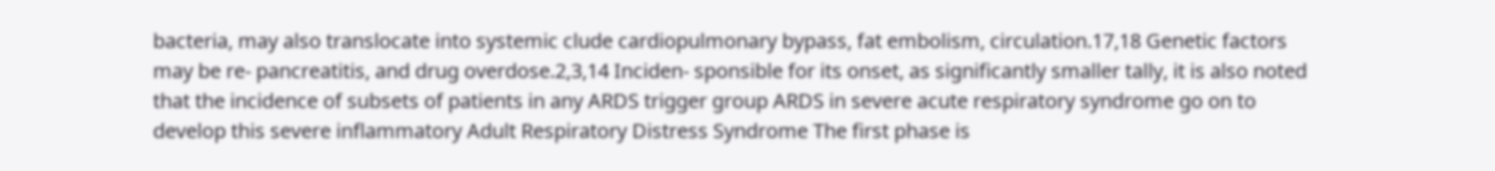bacteria, may also translocate into systemic clude cardiopulmonary bypass, fat embolism, circulation.17,18 Genetic factors may be re- pancreatitis, and drug overdose.2,3,14 Inciden- sponsible for its onset, as significantly smaller tally, it is also noted that the incidence of subsets of patients in any ARDS trigger group ARDS in severe acute respiratory syndrome go on to develop this severe inflammatory Adult Respiratory Distress Syndrome The first phase is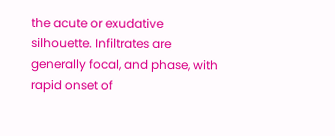the acute or exudative silhouette. Infiltrates are generally focal, and phase, with rapid onset of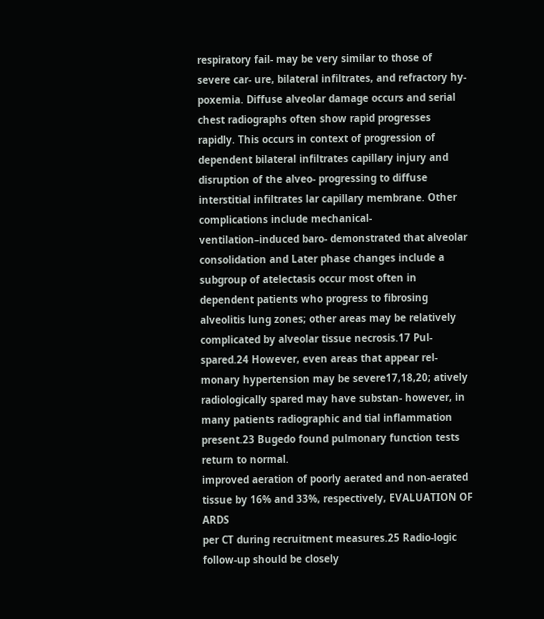respiratory fail- may be very similar to those of severe car- ure, bilateral infiltrates, and refractory hy- poxemia. Diffuse alveolar damage occurs and serial chest radiographs often show rapid progresses rapidly. This occurs in context of progression of dependent bilateral infiltrates capillary injury and disruption of the alveo- progressing to diffuse interstitial infiltrates lar capillary membrane. Other complications include mechanical-ventilation–induced baro- demonstrated that alveolar consolidation and Later phase changes include a subgroup of atelectasis occur most often in dependent patients who progress to fibrosing alveolitis lung zones; other areas may be relatively complicated by alveolar tissue necrosis.17 Pul- spared.24 However, even areas that appear rel- monary hypertension may be severe17,18,20; atively radiologically spared may have substan- however, in many patients radiographic and tial inflammation present.23 Bugedo found pulmonary function tests return to normal.
improved aeration of poorly aerated and non-aerated tissue by 16% and 33%, respectively, EVALUATION OF ARDS
per CT during recruitment measures.25 Radio-logic follow-up should be closely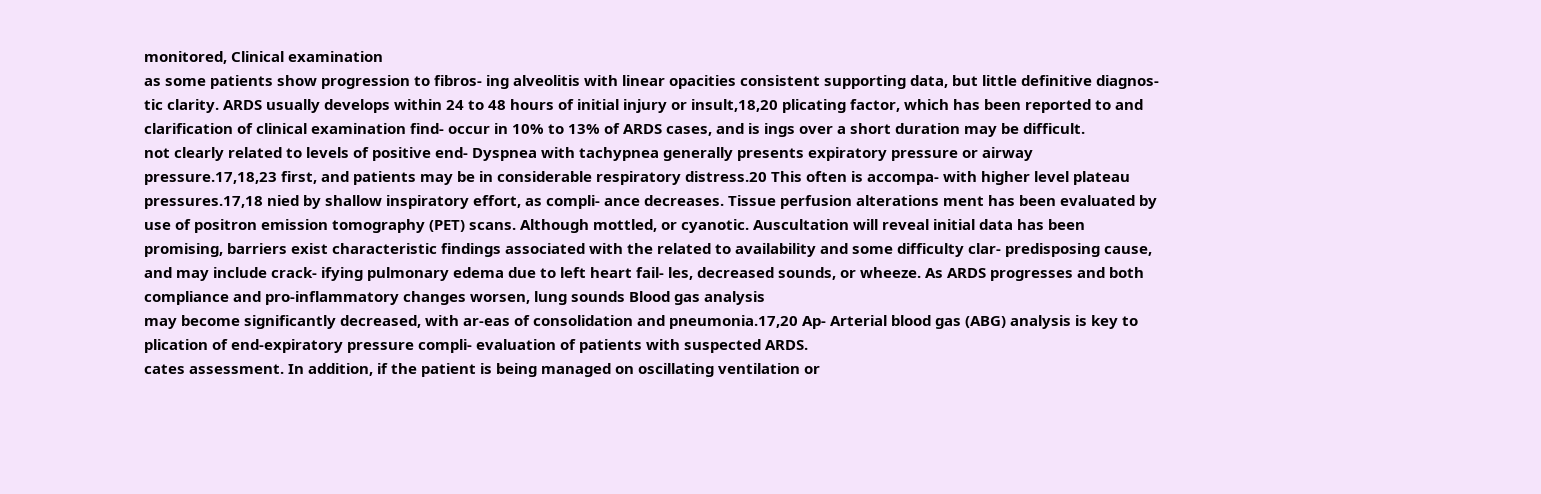monitored, Clinical examination
as some patients show progression to fibros- ing alveolitis with linear opacities consistent supporting data, but little definitive diagnos- tic clarity. ARDS usually develops within 24 to 48 hours of initial injury or insult,18,20 plicating factor, which has been reported to and clarification of clinical examination find- occur in 10% to 13% of ARDS cases, and is ings over a short duration may be difficult.
not clearly related to levels of positive end- Dyspnea with tachypnea generally presents expiratory pressure or airway pressure.17,18,23 first, and patients may be in considerable respiratory distress.20 This often is accompa- with higher level plateau pressures.17,18 nied by shallow inspiratory effort, as compli- ance decreases. Tissue perfusion alterations ment has been evaluated by use of positron emission tomography (PET) scans. Although mottled, or cyanotic. Auscultation will reveal initial data has been promising, barriers exist characteristic findings associated with the related to availability and some difficulty clar- predisposing cause, and may include crack- ifying pulmonary edema due to left heart fail- les, decreased sounds, or wheeze. As ARDS progresses and both compliance and pro-inflammatory changes worsen, lung sounds Blood gas analysis
may become significantly decreased, with ar-eas of consolidation and pneumonia.17,20 Ap- Arterial blood gas (ABG) analysis is key to plication of end-expiratory pressure compli- evaluation of patients with suspected ARDS.
cates assessment. In addition, if the patient is being managed on oscillating ventilation or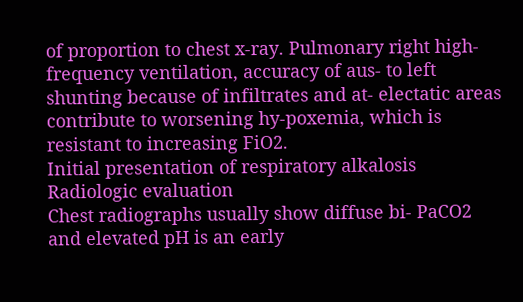of proportion to chest x-ray. Pulmonary right high-frequency ventilation, accuracy of aus- to left shunting because of infiltrates and at- electatic areas contribute to worsening hy-poxemia, which is resistant to increasing FiO2.
Initial presentation of respiratory alkalosis Radiologic evaluation
Chest radiographs usually show diffuse bi- PaCO2 and elevated pH is an early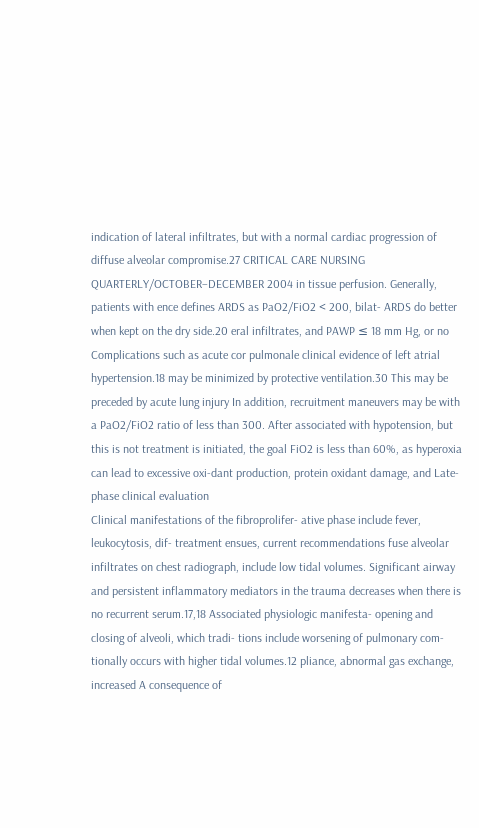indication of lateral infiltrates, but with a normal cardiac progression of diffuse alveolar compromise.27 CRITICAL CARE NURSING QUARTERLY/OCTOBER–DECEMBER 2004 in tissue perfusion. Generally, patients with ence defines ARDS as PaO2/FiO2 < 200, bilat- ARDS do better when kept on the dry side.20 eral infiltrates, and PAWP ≤ 18 mm Hg, or no Complications such as acute cor pulmonale clinical evidence of left atrial hypertension.18 may be minimized by protective ventilation.30 This may be preceded by acute lung injury In addition, recruitment maneuvers may be with a PaO2/FiO2 ratio of less than 300. After associated with hypotension, but this is not treatment is initiated, the goal FiO2 is less than 60%, as hyperoxia can lead to excessive oxi-dant production, protein oxidant damage, and Late-phase clinical evaluation
Clinical manifestations of the fibroprolifer- ative phase include fever, leukocytosis, dif- treatment ensues, current recommendations fuse alveolar infiltrates on chest radiograph, include low tidal volumes. Significant airway and persistent inflammatory mediators in the trauma decreases when there is no recurrent serum.17,18 Associated physiologic manifesta- opening and closing of alveoli, which tradi- tions include worsening of pulmonary com- tionally occurs with higher tidal volumes.12 pliance, abnormal gas exchange, increased A consequence of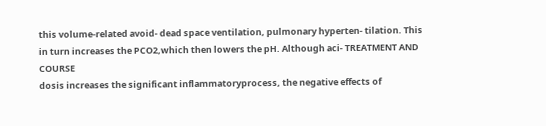this volume-related avoid- dead space ventilation, pulmonary hyperten- tilation. This in turn increases the PCO2,which then lowers the pH. Although aci- TREATMENT AND COURSE
dosis increases the significant inflammatoryprocess, the negative effects of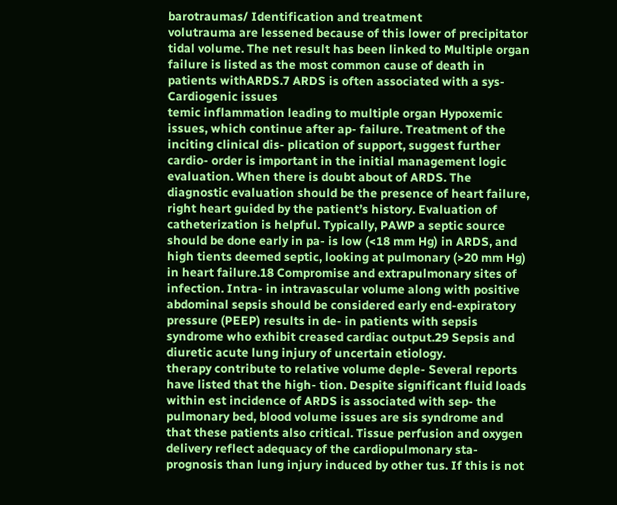barotraumas/ Identification and treatment
volutrauma are lessened because of this lower of precipitator
tidal volume. The net result has been linked to Multiple organ failure is listed as the most common cause of death in patients withARDS.7 ARDS is often associated with a sys- Cardiogenic issues
temic inflammation leading to multiple organ Hypoxemic issues, which continue after ap- failure. Treatment of the inciting clinical dis- plication of support, suggest further cardio- order is important in the initial management logic evaluation. When there is doubt about of ARDS. The diagnostic evaluation should be the presence of heart failure, right heart guided by the patient’s history. Evaluation of catheterization is helpful. Typically, PAWP a septic source should be done early in pa- is low (<18 mm Hg) in ARDS, and high tients deemed septic, looking at pulmonary (>20 mm Hg) in heart failure.18 Compromise and extrapulmonary sites of infection. Intra- in intravascular volume along with positive abdominal sepsis should be considered early end-expiratory pressure (PEEP) results in de- in patients with sepsis syndrome who exhibit creased cardiac output.29 Sepsis and diuretic acute lung injury of uncertain etiology.
therapy contribute to relative volume deple- Several reports have listed that the high- tion. Despite significant fluid loads within est incidence of ARDS is associated with sep- the pulmonary bed, blood volume issues are sis syndrome and that these patients also critical. Tissue perfusion and oxygen delivery reflect adequacy of the cardiopulmonary sta- prognosis than lung injury induced by other tus. If this is not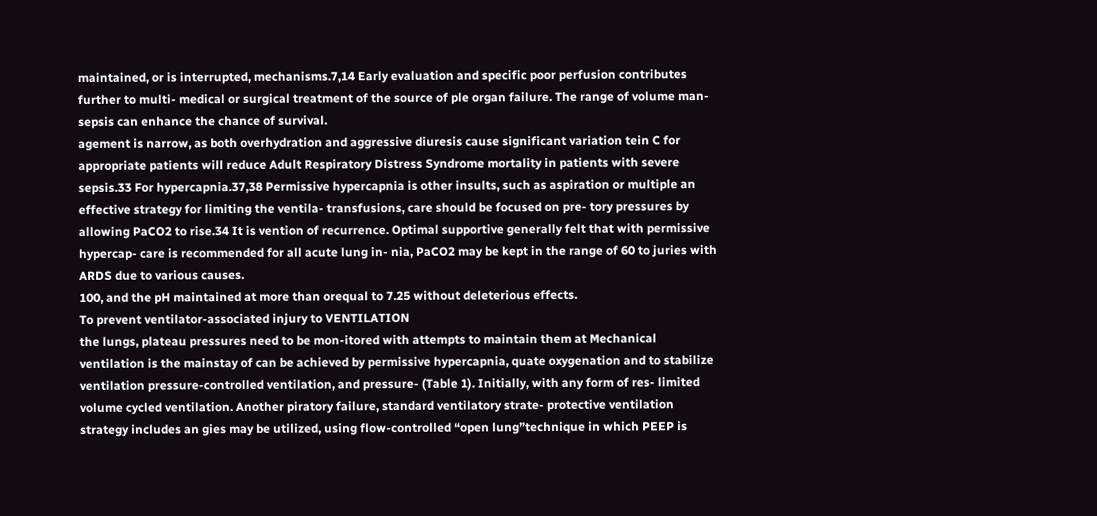maintained, or is interrupted, mechanisms.7,14 Early evaluation and specific poor perfusion contributes further to multi- medical or surgical treatment of the source of ple organ failure. The range of volume man- sepsis can enhance the chance of survival.
agement is narrow, as both overhydration and aggressive diuresis cause significant variation tein C for appropriate patients will reduce Adult Respiratory Distress Syndrome mortality in patients with severe sepsis.33 For hypercapnia.37,38 Permissive hypercapnia is other insults, such as aspiration or multiple an effective strategy for limiting the ventila- transfusions, care should be focused on pre- tory pressures by allowing PaCO2 to rise.34 It is vention of recurrence. Optimal supportive generally felt that with permissive hypercap- care is recommended for all acute lung in- nia, PaCO2 may be kept in the range of 60 to juries with ARDS due to various causes.
100, and the pH maintained at more than orequal to 7.25 without deleterious effects.
To prevent ventilator-associated injury to VENTILATION
the lungs, plateau pressures need to be mon-itored with attempts to maintain them at Mechanical ventilation is the mainstay of can be achieved by permissive hypercapnia, quate oxygenation and to stabilize ventilation pressure-controlled ventilation, and pressure- (Table 1). Initially, with any form of res- limited volume cycled ventilation. Another piratory failure, standard ventilatory strate- protective ventilation strategy includes an gies may be utilized, using flow-controlled “open lung”technique in which PEEP is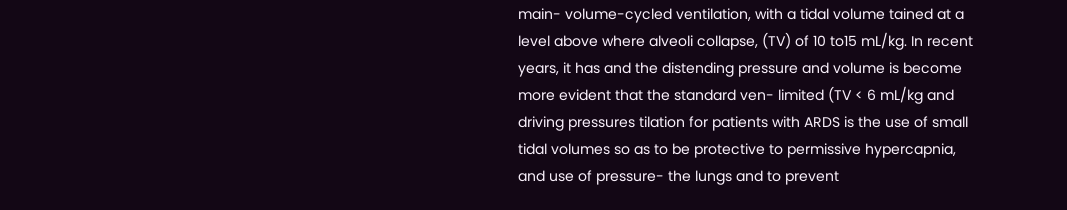main- volume-cycled ventilation, with a tidal volume tained at a level above where alveoli collapse, (TV) of 10 to15 mL/kg. In recent years, it has and the distending pressure and volume is become more evident that the standard ven- limited (TV < 6 mL/kg and driving pressures tilation for patients with ARDS is the use of small tidal volumes so as to be protective to permissive hypercapnia, and use of pressure- the lungs and to prevent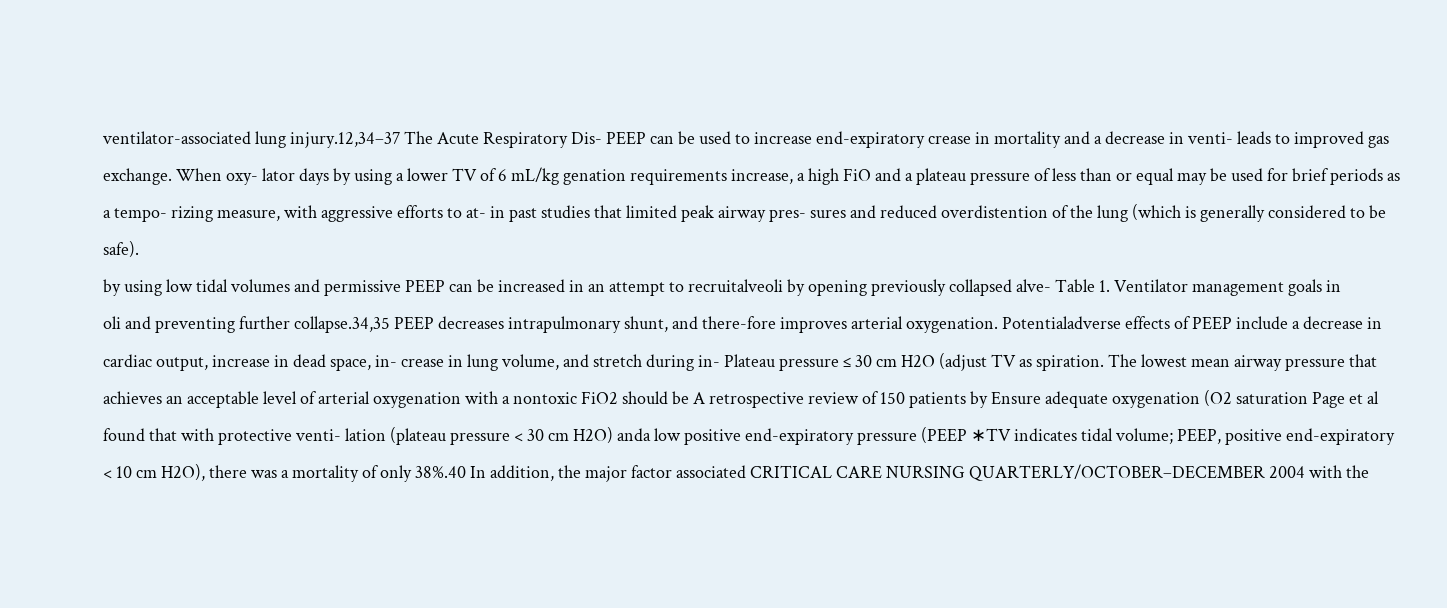ventilator-associated lung injury.12,34–37 The Acute Respiratory Dis- PEEP can be used to increase end-expiratory crease in mortality and a decrease in venti- leads to improved gas exchange. When oxy- lator days by using a lower TV of 6 mL/kg genation requirements increase, a high FiO and a plateau pressure of less than or equal may be used for brief periods as a tempo- rizing measure, with aggressive efforts to at- in past studies that limited peak airway pres- sures and reduced overdistention of the lung (which is generally considered to be safe).
by using low tidal volumes and permissive PEEP can be increased in an attempt to recruitalveoli by opening previously collapsed alve- Table 1. Ventilator management goals in
oli and preventing further collapse.34,35 PEEP decreases intrapulmonary shunt, and there-fore improves arterial oxygenation. Potentialadverse effects of PEEP include a decrease in cardiac output, increase in dead space, in- crease in lung volume, and stretch during in- Plateau pressure ≤ 30 cm H2O (adjust TV as spiration. The lowest mean airway pressure that achieves an acceptable level of arterial oxygenation with a nontoxic FiO2 should be A retrospective review of 150 patients by Ensure adequate oxygenation (O2 saturation Page et al found that with protective venti- lation (plateau pressure < 30 cm H2O) anda low positive end-expiratory pressure (PEEP ∗TV indicates tidal volume; PEEP, positive end-expiratory < 10 cm H2O), there was a mortality of only 38%.40 In addition, the major factor associated CRITICAL CARE NURSING QUARTERLY/OCTOBER–DECEMBER 2004 with the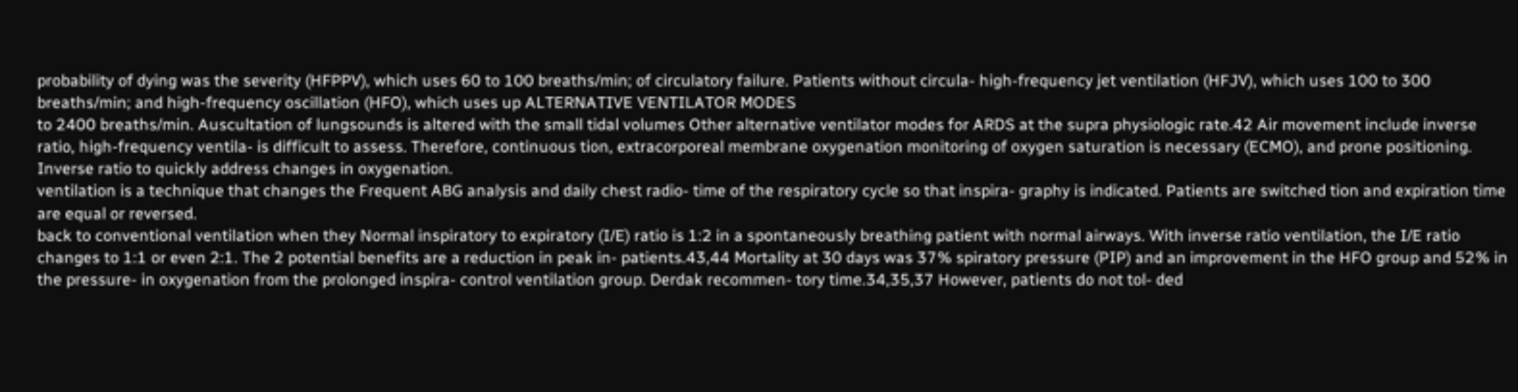probability of dying was the severity (HFPPV), which uses 60 to 100 breaths/min; of circulatory failure. Patients without circula- high-frequency jet ventilation (HFJV), which uses 100 to 300 breaths/min; and high-frequency oscillation (HFO), which uses up ALTERNATIVE VENTILATOR MODES
to 2400 breaths/min. Auscultation of lungsounds is altered with the small tidal volumes Other alternative ventilator modes for ARDS at the supra physiologic rate.42 Air movement include inverse ratio, high-frequency ventila- is difficult to assess. Therefore, continuous tion, extracorporeal membrane oxygenation monitoring of oxygen saturation is necessary (ECMO), and prone positioning. Inverse ratio to quickly address changes in oxygenation.
ventilation is a technique that changes the Frequent ABG analysis and daily chest radio- time of the respiratory cycle so that inspira- graphy is indicated. Patients are switched tion and expiration time are equal or reversed.
back to conventional ventilation when they Normal inspiratory to expiratory (I/E) ratio is 1:2 in a spontaneously breathing patient with normal airways. With inverse ratio ventilation, the I/E ratio changes to 1:1 or even 2:1. The 2 potential benefits are a reduction in peak in- patients.43,44 Mortality at 30 days was 37% spiratory pressure (PIP) and an improvement in the HFO group and 52% in the pressure- in oxygenation from the prolonged inspira- control ventilation group. Derdak recommen- tory time.34,35,37 However, patients do not tol- ded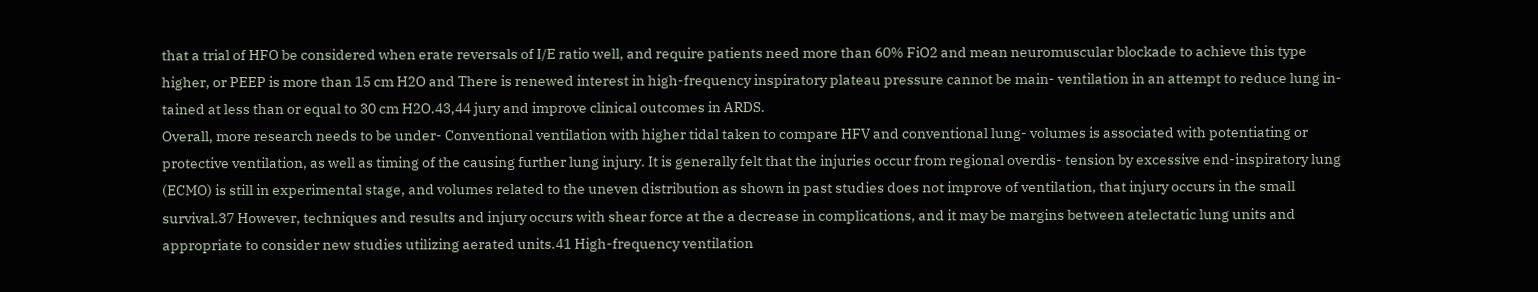that a trial of HFO be considered when erate reversals of I/E ratio well, and require patients need more than 60% FiO2 and mean neuromuscular blockade to achieve this type higher, or PEEP is more than 15 cm H2O and There is renewed interest in high-frequency inspiratory plateau pressure cannot be main- ventilation in an attempt to reduce lung in- tained at less than or equal to 30 cm H2O.43,44 jury and improve clinical outcomes in ARDS.
Overall, more research needs to be under- Conventional ventilation with higher tidal taken to compare HFV and conventional lung- volumes is associated with potentiating or protective ventilation, as well as timing of the causing further lung injury. It is generally felt that the injuries occur from regional overdis- tension by excessive end-inspiratory lung (ECMO) is still in experimental stage, and volumes related to the uneven distribution as shown in past studies does not improve of ventilation, that injury occurs in the small survival.37 However, techniques and results and injury occurs with shear force at the a decrease in complications, and it may be margins between atelectatic lung units and appropriate to consider new studies utilizing aerated units.41 High-frequency ventilation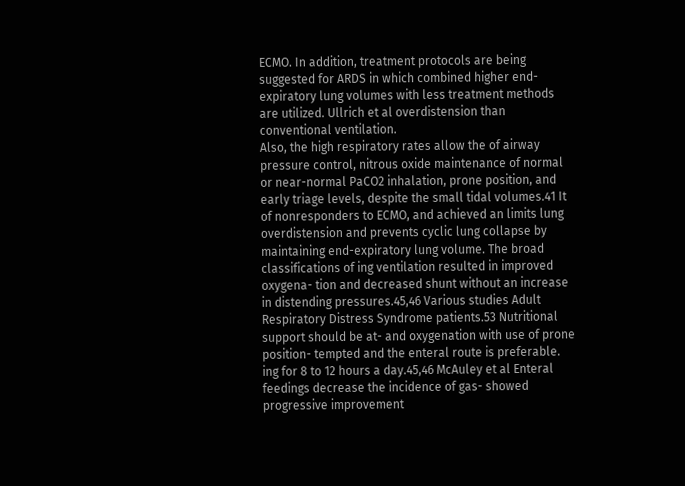ECMO. In addition, treatment protocols are being suggested for ARDS in which combined higher end-expiratory lung volumes with less treatment methods are utilized. Ullrich et al overdistension than conventional ventilation.
Also, the high respiratory rates allow the of airway pressure control, nitrous oxide maintenance of normal or near-normal PaCO2 inhalation, prone position, and early triage levels, despite the small tidal volumes.41 It of nonresponders to ECMO, and achieved an limits lung overdistension and prevents cyclic lung collapse by maintaining end-expiratory lung volume. The broad classifications of ing ventilation resulted in improved oxygena- tion and decreased shunt without an increase in distending pressures.45,46 Various studies Adult Respiratory Distress Syndrome patients.53 Nutritional support should be at- and oxygenation with use of prone position- tempted and the enteral route is preferable.
ing for 8 to 12 hours a day.45,46 McAuley et al Enteral feedings decrease the incidence of gas- showed progressive improvement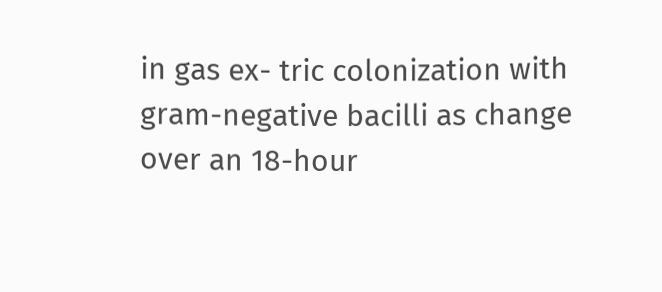in gas ex- tric colonization with gram-negative bacilli as change over an 18-hour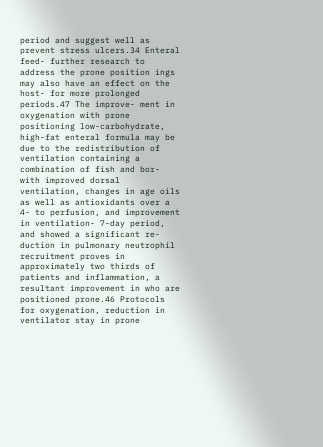period and suggest well as prevent stress ulcers.34 Enteral feed- further research to address the prone position ings may also have an effect on the host- for more prolonged periods.47 The improve- ment in oxygenation with prone positioning low-carbohydrate, high-fat enteral formula may be due to the redistribution of ventilation containing a combination of fish and bor- with improved dorsal ventilation, changes in age oils as well as antioxidants over a 4- to perfusion, and improvement in ventilation- 7-day period, and showed a significant re- duction in pulmonary neutrophil recruitment proves in approximately two thirds of patients and inflammation, a resultant improvement in who are positioned prone.46 Protocols for oxygenation, reduction in ventilator stay in prone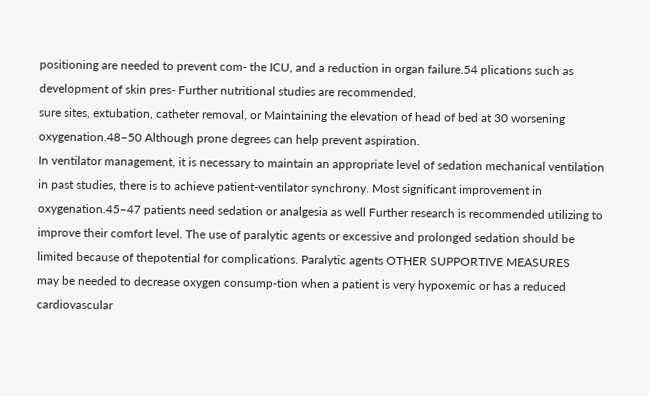positioning are needed to prevent com- the ICU, and a reduction in organ failure.54 plications such as development of skin pres- Further nutritional studies are recommended.
sure sites, extubation, catheter removal, or Maintaining the elevation of head of bed at 30 worsening oxygenation.48–50 Although prone degrees can help prevent aspiration.
In ventilator management, it is necessary to maintain an appropriate level of sedation mechanical ventilation in past studies, there is to achieve patient-ventilator synchrony. Most significant improvement in oxygenation.45–47 patients need sedation or analgesia as well Further research is recommended utilizing to improve their comfort level. The use of paralytic agents or excessive and prolonged sedation should be limited because of thepotential for complications. Paralytic agents OTHER SUPPORTIVE MEASURES
may be needed to decrease oxygen consump-tion when a patient is very hypoxemic or has a reduced cardiovascular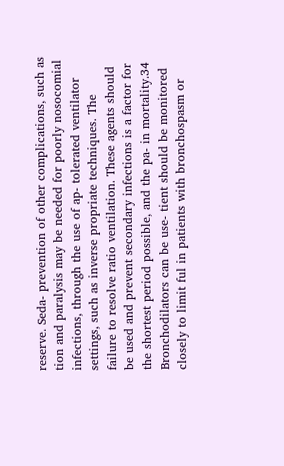reserve. Seda- prevention of other complications, such as tion and paralysis may be needed for poorly nosocomial infections, through the use of ap- tolerated ventilator settings, such as inverse propriate techniques. The failure to resolve ratio ventilation. These agents should be used and prevent secondary infections is a factor for the shortest period possible, and the pa- in mortality.34 Bronchodilators can be use- tient should be monitored closely to limit ful in patients with bronchospasm or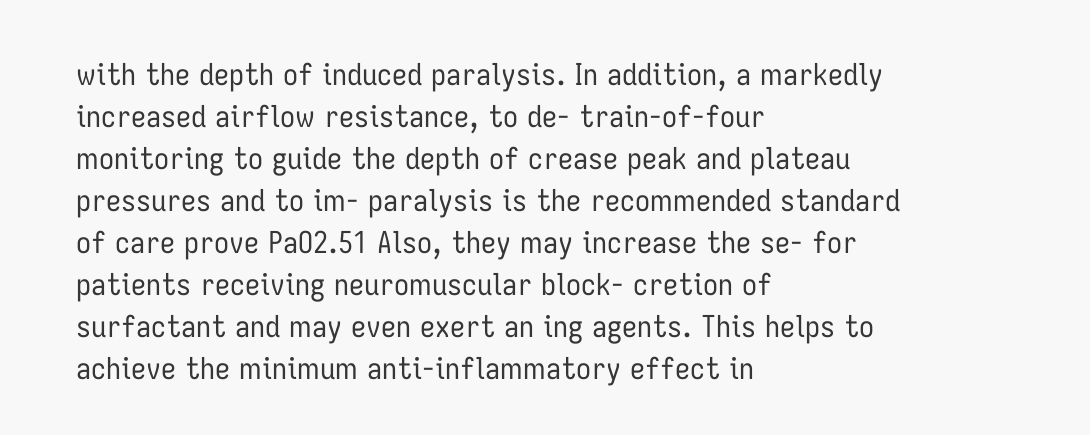with the depth of induced paralysis. In addition, a markedly increased airflow resistance, to de- train-of-four monitoring to guide the depth of crease peak and plateau pressures and to im- paralysis is the recommended standard of care prove PaO2.51 Also, they may increase the se- for patients receiving neuromuscular block- cretion of surfactant and may even exert an ing agents. This helps to achieve the minimum anti-inflammatory effect in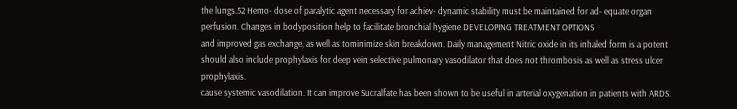the lungs.52 Hemo- dose of paralytic agent necessary for achiev- dynamic stability must be maintained for ad- equate organ perfusion. Changes in bodyposition help to facilitate bronchial hygiene DEVELOPING TREATMENT OPTIONS
and improved gas exchange, as well as tominimize skin breakdown. Daily management Nitric oxide in its inhaled form is a potent should also include prophylaxis for deep vein selective pulmonary vasodilator that does not thrombosis as well as stress ulcer prophylaxis.
cause systemic vasodilation. It can improve Sucralfate has been shown to be useful in arterial oxygenation in patients with ARDS.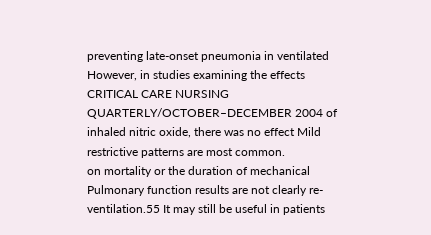preventing late-onset pneumonia in ventilated However, in studies examining the effects CRITICAL CARE NURSING QUARTERLY/OCTOBER–DECEMBER 2004 of inhaled nitric oxide, there was no effect Mild restrictive patterns are most common.
on mortality or the duration of mechanical Pulmonary function results are not clearly re- ventilation.55 It may still be useful in patients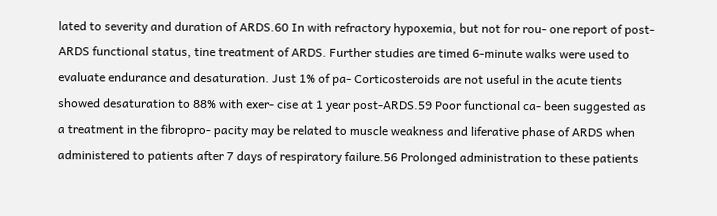lated to severity and duration of ARDS.60 In with refractory hypoxemia, but not for rou- one report of post-ARDS functional status, tine treatment of ARDS. Further studies are timed 6-minute walks were used to evaluate endurance and desaturation. Just 1% of pa- Corticosteroids are not useful in the acute tients showed desaturation to 88% with exer- cise at 1 year post-ARDS.59 Poor functional ca- been suggested as a treatment in the fibropro- pacity may be related to muscle weakness and liferative phase of ARDS when administered to patients after 7 days of respiratory failure.56 Prolonged administration to these patients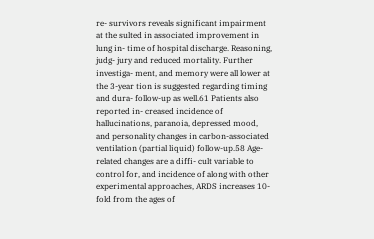re- survivors reveals significant impairment at the sulted in associated improvement in lung in- time of hospital discharge. Reasoning, judg- jury and reduced mortality. Further investiga- ment, and memory were all lower at the 3-year tion is suggested regarding timing and dura- follow-up as well.61 Patients also reported in- creased incidence of hallucinations, paranoia, depressed mood, and personality changes in carbon-associated ventilation (partial liquid) follow-up.58 Age-related changes are a diffi- cult variable to control for, and incidence of along with other experimental approaches, ARDS increases 10-fold from the ages of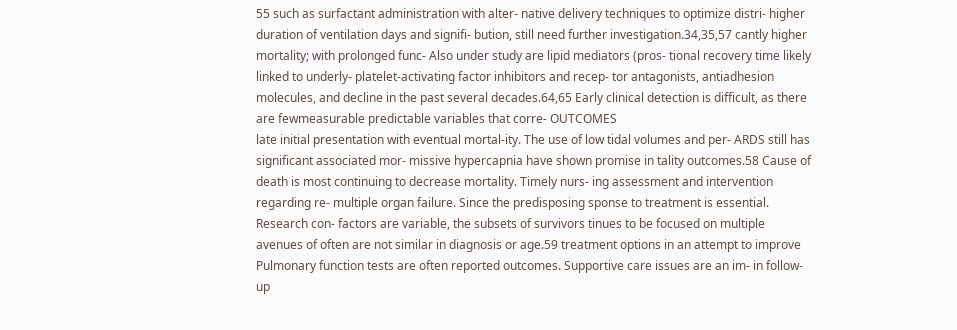55 such as surfactant administration with alter- native delivery techniques to optimize distri- higher duration of ventilation days and signifi- bution, still need further investigation.34,35,57 cantly higher mortality; with prolonged func- Also under study are lipid mediators (pros- tional recovery time likely linked to underly- platelet-activating factor inhibitors and recep- tor antagonists, antiadhesion molecules, and decline in the past several decades.64,65 Early clinical detection is difficult, as there are fewmeasurable predictable variables that corre- OUTCOMES
late initial presentation with eventual mortal-ity. The use of low tidal volumes and per- ARDS still has significant associated mor- missive hypercapnia have shown promise in tality outcomes.58 Cause of death is most continuing to decrease mortality. Timely nurs- ing assessment and intervention regarding re- multiple organ failure. Since the predisposing sponse to treatment is essential. Research con- factors are variable, the subsets of survivors tinues to be focused on multiple avenues of often are not similar in diagnosis or age.59 treatment options in an attempt to improve Pulmonary function tests are often reported outcomes. Supportive care issues are an im- in follow-up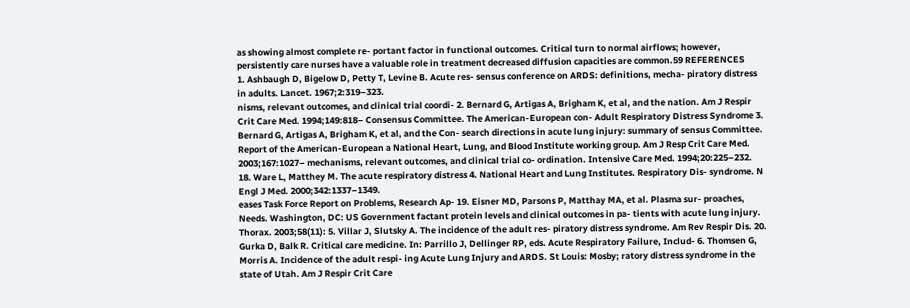as showing almost complete re- portant factor in functional outcomes. Critical turn to normal airflows; however, persistently care nurses have a valuable role in treatment decreased diffusion capacities are common.59 REFERENCES
1. Ashbaugh D, Bigelow D, Petty T, Levine B. Acute res- sensus conference on ARDS: definitions, mecha- piratory distress in adults. Lancet. 1967;2:319–323.
nisms, relevant outcomes, and clinical trial coordi- 2. Bernard G, Artigas A, Brigham K, et al, and the nation. Am J Respir Crit Care Med. 1994;149:818– Consensus Committee. The American-European con- Adult Respiratory Distress Syndrome 3. Bernard G, Artigas A, Brigham K, et al, and the Con- search directions in acute lung injury: summary of sensus Committee. Report of the American-European a National Heart, Lung, and Blood Institute working group. Am J Resp Crit Care Med. 2003;167:1027– mechanisms, relevant outcomes, and clinical trial co- ordination. Intensive Care Med. 1994;20:225–232.
18. Ware L, Matthey M. The acute respiratory distress 4. National Heart and Lung Institutes. Respiratory Dis- syndrome. N Engl J Med. 2000;342:1337–1349.
eases Task Force Report on Problems, Research Ap- 19. Eisner MD, Parsons P, Matthay MA, et al. Plasma sur- proaches, Needs. Washington, DC: US Government factant protein levels and clinical outcomes in pa- tients with acute lung injury. Thorax. 2003;58(11): 5. Villar J, Slutsky A. The incidence of the adult res- piratory distress syndrome. Am Rev Respir Dis. 20. Gurka D, Balk R. Critical care medicine. In: Parrillo J, Dellinger RP, eds. Acute Respiratory Failure, Includ- 6. Thomsen G, Morris A. Incidence of the adult respi- ing Acute Lung Injury and ARDS. St Louis: Mosby; ratory distress syndrome in the state of Utah. Am J Respir Crit Care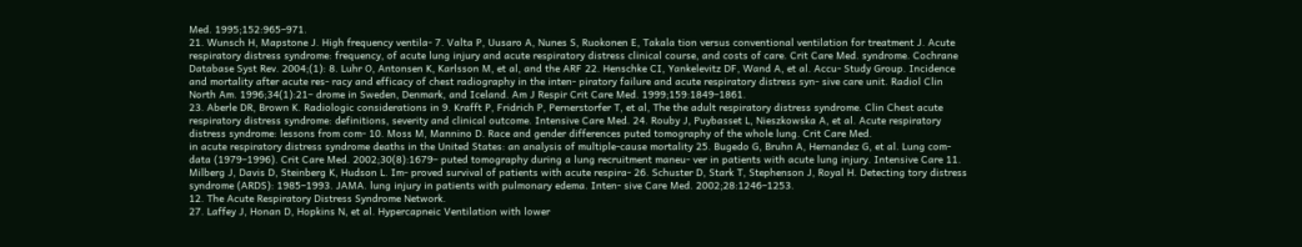Med. 1995;152:965–971.
21. Wunsch H, Mapstone J. High frequency ventila- 7. Valta P, Uusaro A, Nunes S, Ruokonen E, Takala tion versus conventional ventilation for treatment J. Acute respiratory distress syndrome: frequency, of acute lung injury and acute respiratory distress clinical course, and costs of care. Crit Care Med. syndrome. Cochrane Database Syst Rev. 2004;(1): 8. Luhr O, Antonsen K, Karlsson M, et al, and the ARF 22. Henschke CI, Yankelevitz DF, Wand A, et al. Accu- Study Group. Incidence and mortality after acute res- racy and efficacy of chest radiography in the inten- piratory failure and acute respiratory distress syn- sive care unit. Radiol Clin North Am. 1996;34(1):21– drome in Sweden, Denmark, and Iceland. Am J Respir Crit Care Med. 1999;159:1849–1861.
23. Aberle DR, Brown K. Radiologic considerations in 9. Krafft P, Fridrich P, Pernerstorfer T, et al, The the adult respiratory distress syndrome. Clin Chest acute respiratory distress syndrome: definitions, severity and clinical outcome. Intensive Care Med. 24. Rouby J, Puybasset L, Nieszkowska A, et al. Acute respiratory distress syndrome: lessons from com- 10. Moss M, Mannino D. Race and gender differences puted tomography of the whole lung. Crit Care Med.
in acute respiratory distress syndrome deaths in the United States: an analysis of multiple-cause mortality 25. Bugedo G, Bruhn A, Hernandez G, et al. Lung com- data (1979–1996). Crit Care Med. 2002;30(8):1679– puted tomography during a lung recruitment maneu- ver in patients with acute lung injury. Intensive Care 11. Milberg J, Davis D, Steinberg K, Hudson L. Im- proved survival of patients with acute respira- 26. Schuster D, Stark T, Stephenson J, Royal H. Detecting tory distress syndrome (ARDS): 1985–1993. JAMA. lung injury in patients with pulmonary edema. Inten- sive Care Med. 2002;28:1246–1253.
12. The Acute Respiratory Distress Syndrome Network.
27. Laffey J, Honan D, Hopkins N, et al. Hypercapneic Ventilation with lower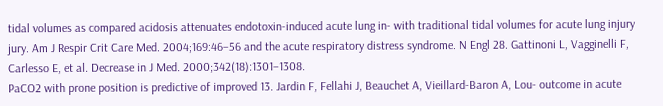tidal volumes as compared acidosis attenuates endotoxin-induced acute lung in- with traditional tidal volumes for acute lung injury jury. Am J Respir Crit Care Med. 2004;169:46–56 and the acute respiratory distress syndrome. N Engl 28. Gattinoni L, Vagginelli F, Carlesso E, et al. Decrease in J Med. 2000;342(18):1301–1308.
PaCO2 with prone position is predictive of improved 13. Jardin F, Fellahi J, Beauchet A, Vieillard-Baron A, Lou- outcome in acute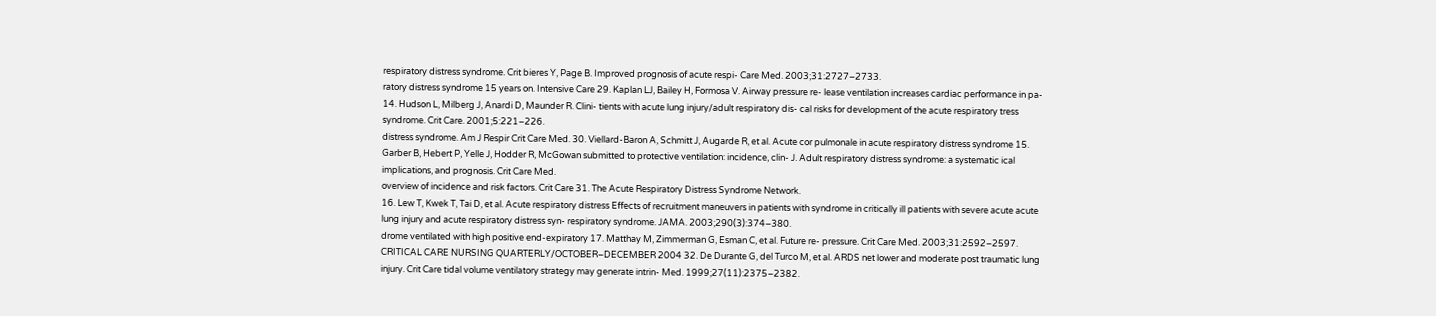respiratory distress syndrome. Crit bieres Y, Page B. Improved prognosis of acute respi- Care Med. 2003;31:2727–2733.
ratory distress syndrome 15 years on. Intensive Care 29. Kaplan LJ, Bailey H, Formosa V. Airway pressure re- lease ventilation increases cardiac performance in pa- 14. Hudson L, Milberg J, Anardi D, Maunder R. Clini- tients with acute lung injury/adult respiratory dis- cal risks for development of the acute respiratory tress syndrome. Crit Care. 2001;5:221–226.
distress syndrome. Am J Respir Crit Care Med. 30. Viellard-Baron A, Schmitt J, Augarde R, et al. Acute cor pulmonale in acute respiratory distress syndrome 15. Garber B, Hebert P, Yelle J, Hodder R, McGowan submitted to protective ventilation: incidence, clin- J. Adult respiratory distress syndrome: a systematic ical implications, and prognosis. Crit Care Med.
overview of incidence and risk factors. Crit Care 31. The Acute Respiratory Distress Syndrome Network.
16. Lew T, Kwek T, Tai D, et al. Acute respiratory distress Effects of recruitment maneuvers in patients with syndrome in critically ill patients with severe acute acute lung injury and acute respiratory distress syn- respiratory syndrome. JAMA. 2003;290(3):374–380.
drome ventilated with high positive end-expiratory 17. Matthay M, Zimmerman G, Esman C, et al. Future re- pressure. Crit Care Med. 2003;31:2592–2597.
CRITICAL CARE NURSING QUARTERLY/OCTOBER–DECEMBER 2004 32. De Durante G, del Turco M, et al. ARDS net lower and moderate post traumatic lung injury. Crit Care tidal volume ventilatory strategy may generate intrin- Med. 1999;27(11):2375–2382.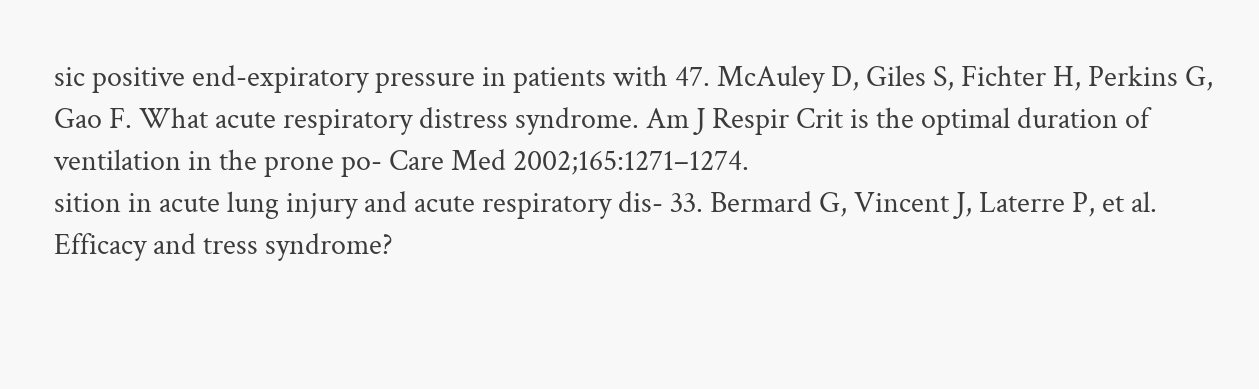sic positive end-expiratory pressure in patients with 47. McAuley D, Giles S, Fichter H, Perkins G, Gao F. What acute respiratory distress syndrome. Am J Respir Crit is the optimal duration of ventilation in the prone po- Care Med 2002;165:1271–1274.
sition in acute lung injury and acute respiratory dis- 33. Bermard G, Vincent J, Laterre P, et al. Efficacy and tress syndrome?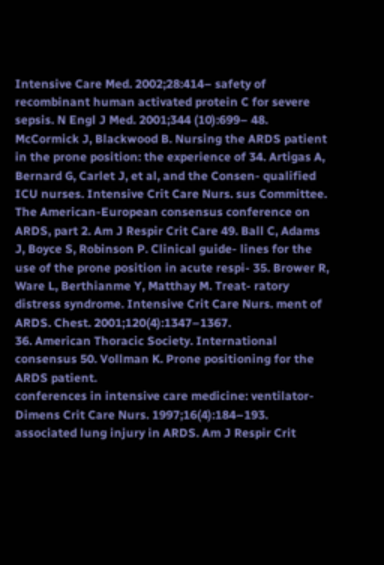Intensive Care Med. 2002;28:414– safety of recombinant human activated protein C for severe sepsis. N Engl J Med. 2001;344 (10):699– 48. McCormick J, Blackwood B. Nursing the ARDS patient in the prone position: the experience of 34. Artigas A, Bernard G, Carlet J, et al, and the Consen- qualified ICU nurses. Intensive Crit Care Nurs. sus Committee. The American-European consensus conference on ARDS, part 2. Am J Respir Crit Care 49. Ball C, Adams J, Boyce S, Robinson P. Clinical guide- lines for the use of the prone position in acute respi- 35. Brower R, Ware L, Berthianme Y, Matthay M. Treat- ratory distress syndrome. Intensive Crit Care Nurs. ment of ARDS. Chest. 2001;120(4):1347–1367.
36. American Thoracic Society. International consensus 50. Vollman K. Prone positioning for the ARDS patient.
conferences in intensive care medicine: ventilator- Dimens Crit Care Nurs. 1997;16(4):184–193.
associated lung injury in ARDS. Am J Respir Crit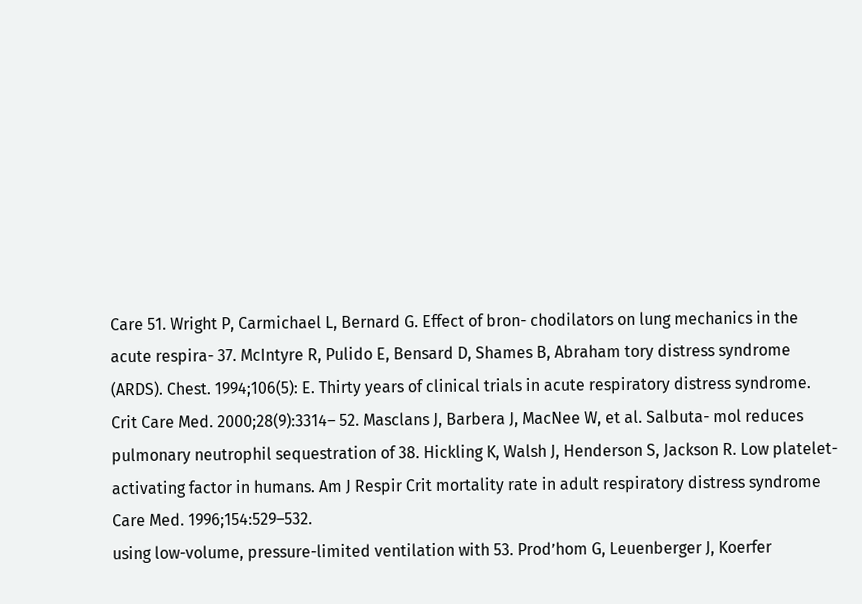Care 51. Wright P, Carmichael L, Bernard G. Effect of bron- chodilators on lung mechanics in the acute respira- 37. McIntyre R, Pulido E, Bensard D, Shames B, Abraham tory distress syndrome (ARDS). Chest. 1994;106(5): E. Thirty years of clinical trials in acute respiratory distress syndrome. Crit Care Med. 2000;28(9):3314– 52. Masclans J, Barbera J, MacNee W, et al. Salbuta- mol reduces pulmonary neutrophil sequestration of 38. Hickling K, Walsh J, Henderson S, Jackson R. Low platelet-activating factor in humans. Am J Respir Crit mortality rate in adult respiratory distress syndrome Care Med. 1996;154:529–532.
using low-volume, pressure-limited ventilation with 53. Prod’hom G, Leuenberger J, Koerfer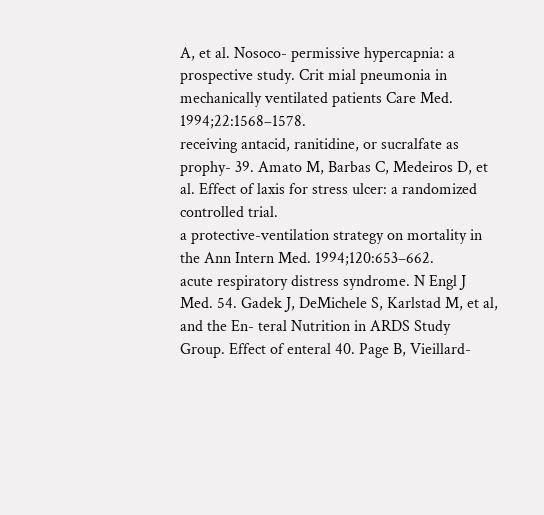A, et al. Nosoco- permissive hypercapnia: a prospective study. Crit mial pneumonia in mechanically ventilated patients Care Med. 1994;22:1568–1578.
receiving antacid, ranitidine, or sucralfate as prophy- 39. Amato M, Barbas C, Medeiros D, et al. Effect of laxis for stress ulcer: a randomized controlled trial.
a protective-ventilation strategy on mortality in the Ann Intern Med. 1994;120:653–662.
acute respiratory distress syndrome. N Engl J Med. 54. Gadek J, DeMichele S, Karlstad M, et al, and the En- teral Nutrition in ARDS Study Group. Effect of enteral 40. Page B, Vieillard-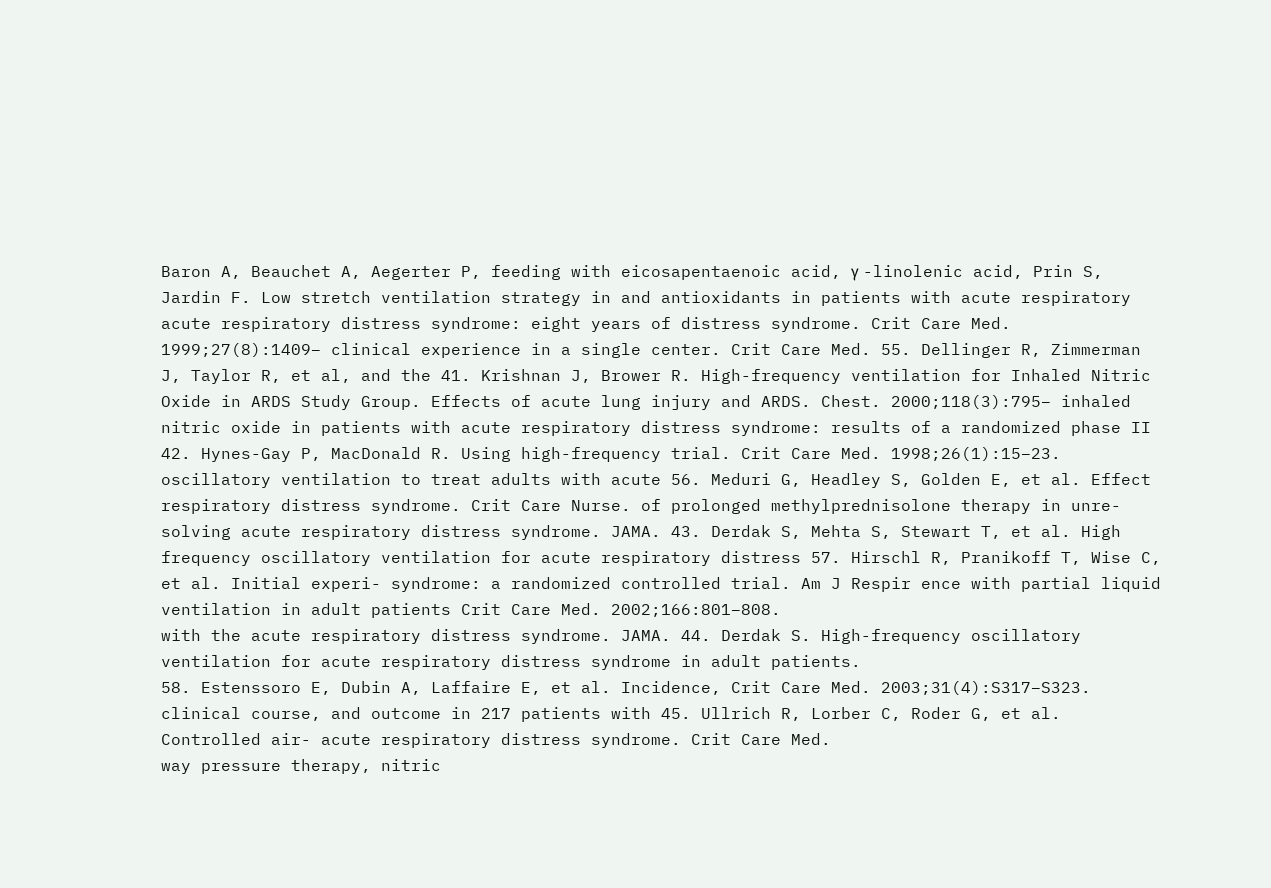Baron A, Beauchet A, Aegerter P, feeding with eicosapentaenoic acid, γ -linolenic acid, Prin S, Jardin F. Low stretch ventilation strategy in and antioxidants in patients with acute respiratory acute respiratory distress syndrome: eight years of distress syndrome. Crit Care Med. 1999;27(8):1409– clinical experience in a single center. Crit Care Med. 55. Dellinger R, Zimmerman J, Taylor R, et al, and the 41. Krishnan J, Brower R. High-frequency ventilation for Inhaled Nitric Oxide in ARDS Study Group. Effects of acute lung injury and ARDS. Chest. 2000;118(3):795– inhaled nitric oxide in patients with acute respiratory distress syndrome: results of a randomized phase II 42. Hynes-Gay P, MacDonald R. Using high-frequency trial. Crit Care Med. 1998;26(1):15–23.
oscillatory ventilation to treat adults with acute 56. Meduri G, Headley S, Golden E, et al. Effect respiratory distress syndrome. Crit Care Nurse. of prolonged methylprednisolone therapy in unre- solving acute respiratory distress syndrome. JAMA. 43. Derdak S, Mehta S, Stewart T, et al. High frequency oscillatory ventilation for acute respiratory distress 57. Hirschl R, Pranikoff T, Wise C, et al. Initial experi- syndrome: a randomized controlled trial. Am J Respir ence with partial liquid ventilation in adult patients Crit Care Med. 2002;166:801–808.
with the acute respiratory distress syndrome. JAMA. 44. Derdak S. High-frequency oscillatory ventilation for acute respiratory distress syndrome in adult patients.
58. Estenssoro E, Dubin A, Laffaire E, et al. Incidence, Crit Care Med. 2003;31(4):S317–S323.
clinical course, and outcome in 217 patients with 45. Ullrich R, Lorber C, Roder G, et al. Controlled air- acute respiratory distress syndrome. Crit Care Med.
way pressure therapy, nitric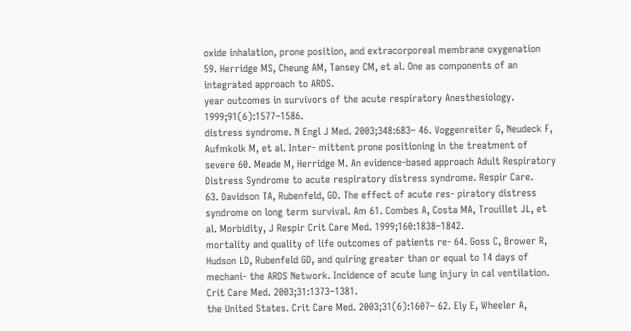oxide inhalation, prone position, and extracorporeal membrane oxygenation 59. Herridge MS, Cheung AM, Tansey CM, et al. One as components of an integrated approach to ARDS.
year outcomes in survivors of the acute respiratory Anesthesiology. 1999;91(6):1577–1586.
distress syndrome. N Engl J Med. 2003;348:683– 46. Voggenreiter G, Neudeck F, Aufmkolk M, et al. Inter- mittent prone positioning in the treatment of severe 60. Meade M, Herridge M. An evidence-based approach Adult Respiratory Distress Syndrome to acute respiratory distress syndrome. Respir Care.
63. Davidson TA, Rubenfeld, GD. The effect of acute res- piratory distress syndrome on long term survival. Am 61. Combes A, Costa MA, Trouillet JL, et al. Morbidity, J Respir Crit Care Med. 1999;160:1838–1842.
mortality and quality of life outcomes of patients re- 64. Goss C, Brower R, Hudson LD, Rubenfeld GD, and quiring greater than or equal to 14 days of mechani- the ARDS Network. Incidence of acute lung injury in cal ventilation. Crit Care Med. 2003;31:1373–1381.
the United States. Crit Care Med. 2003;31(6):1607– 62. Ely E, Wheeler A,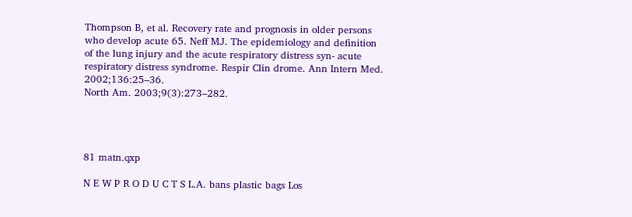Thompson B, et al. Recovery rate and prognosis in older persons who develop acute 65. Neff MJ. The epidemiology and definition of the lung injury and the acute respiratory distress syn- acute respiratory distress syndrome. Respir Clin drome. Ann Intern Med. 2002;136:25–36.
North Am. 2003;9(3):273–282.




81 matn.qxp

N E W P R O D U C T S L.A. bans plastic bags Los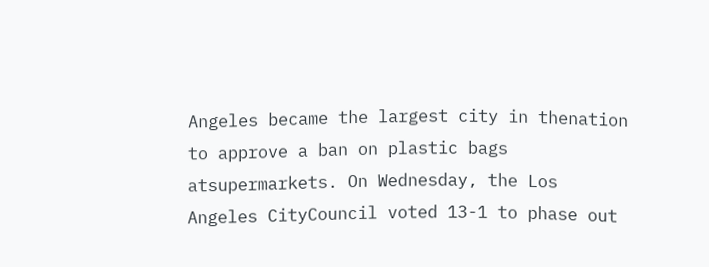Angeles became the largest city in thenation to approve a ban on plastic bags atsupermarkets. On Wednesday, the Los Angeles CityCouncil voted 13-1 to phase out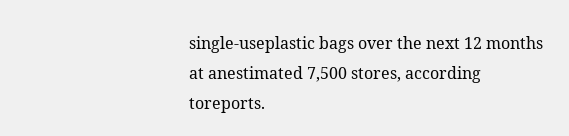single-useplastic bags over the next 12 months at anestimated 7,500 stores, according toreports.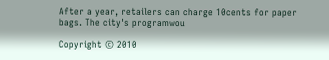After a year, retailers can charge 10cents for paper bags. The city's programwou

Copyright © 2010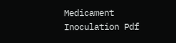Medicament Inoculation Pdf